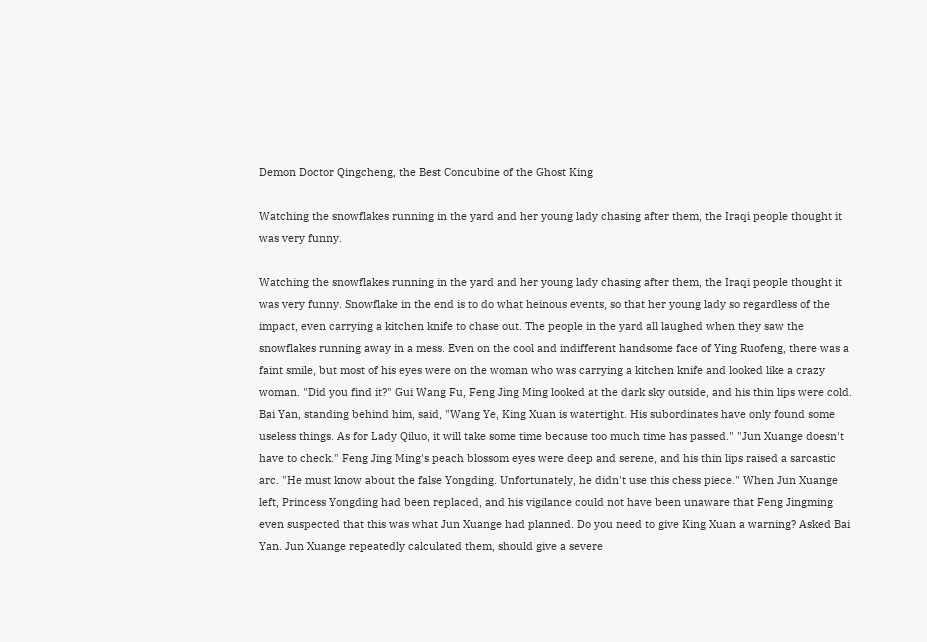Demon Doctor Qingcheng, the Best Concubine of the Ghost King

Watching the snowflakes running in the yard and her young lady chasing after them, the Iraqi people thought it was very funny.

Watching the snowflakes running in the yard and her young lady chasing after them, the Iraqi people thought it was very funny. Snowflake in the end is to do what heinous events, so that her young lady so regardless of the impact, even carrying a kitchen knife to chase out. The people in the yard all laughed when they saw the snowflakes running away in a mess. Even on the cool and indifferent handsome face of Ying Ruofeng, there was a faint smile, but most of his eyes were on the woman who was carrying a kitchen knife and looked like a crazy woman. "Did you find it?" Gui Wang Fu, Feng Jing Ming looked at the dark sky outside, and his thin lips were cold. Bai Yan, standing behind him, said, "Wang Ye, King Xuan is watertight. His subordinates have only found some useless things. As for Lady Qiluo, it will take some time because too much time has passed." "Jun Xuange doesn't have to check." Feng Jing Ming's peach blossom eyes were deep and serene, and his thin lips raised a sarcastic arc. "He must know about the false Yongding. Unfortunately, he didn't use this chess piece." When Jun Xuange left, Princess Yongding had been replaced, and his vigilance could not have been unaware that Feng Jingming even suspected that this was what Jun Xuange had planned. Do you need to give King Xuan a warning? Asked Bai Yan. Jun Xuange repeatedly calculated them, should give a severe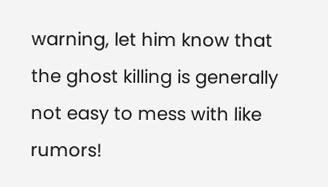warning, let him know that the ghost killing is generally not easy to mess with like rumors!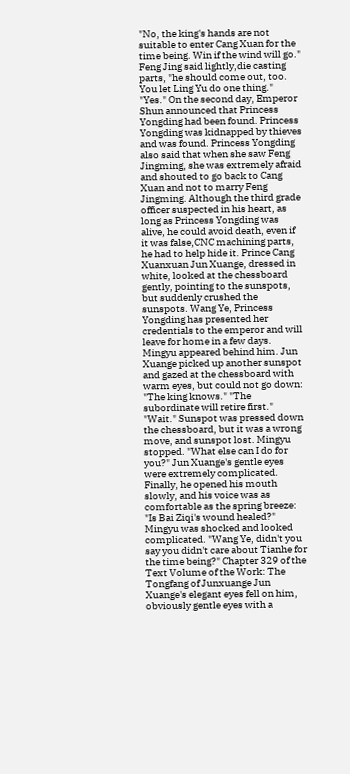"No, the king's hands are not suitable to enter Cang Xuan for the time being. Win if the wind will go." Feng Jing said lightly,die casting parts, "he should come out, too. You let Ling Yu do one thing." "Yes." On the second day, Emperor Shun announced that Princess Yongding had been found. Princess Yongding was kidnapped by thieves and was found. Princess Yongding also said that when she saw Feng Jingming, she was extremely afraid and shouted to go back to Cang Xuan and not to marry Feng Jingming. Although the third grade officer suspected in his heart, as long as Princess Yongding was alive, he could avoid death, even if it was false,CNC machining parts, he had to help hide it. Prince Cang Xuanxuan Jun Xuange, dressed in white, looked at the chessboard gently, pointing to the sunspots, but suddenly crushed the sunspots. Wang Ye, Princess Yongding has presented her credentials to the emperor and will leave for home in a few days. Mingyu appeared behind him. Jun Xuange picked up another sunspot and gazed at the chessboard with warm eyes, but could not go down: "The king knows." "The subordinate will retire first." "Wait." Sunspot was pressed down the chessboard, but it was a wrong move, and sunspot lost. Mingyu stopped. "What else can I do for you?" Jun Xuange's gentle eyes were extremely complicated. Finally, he opened his mouth slowly, and his voice was as comfortable as the spring breeze: "Is Bai Ziqi's wound healed?" Mingyu was shocked and looked complicated. "Wang Ye, didn't you say you didn't care about Tianhe for the time being?" Chapter 329 of the Text Volume of the Work: The Tongfang of Junxuange Jun Xuange's elegant eyes fell on him, obviously gentle eyes with a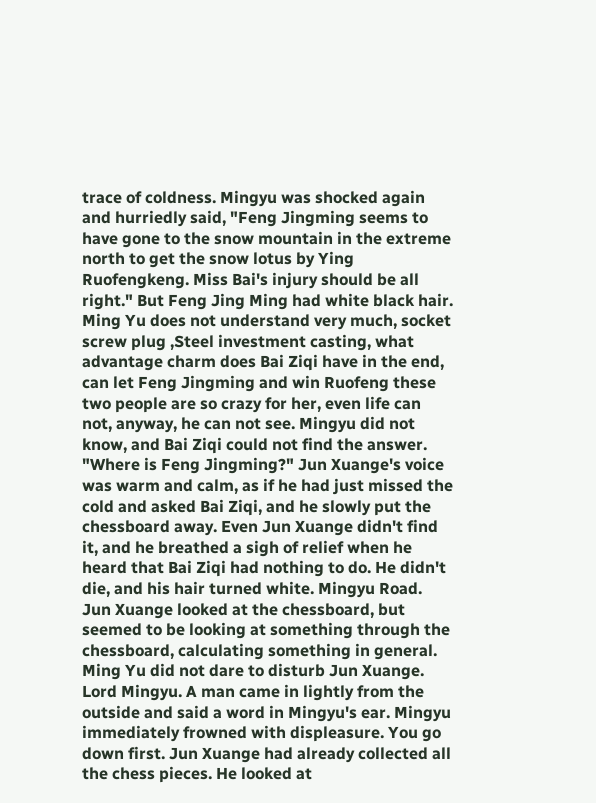trace of coldness. Mingyu was shocked again and hurriedly said, "Feng Jingming seems to have gone to the snow mountain in the extreme north to get the snow lotus by Ying Ruofengkeng. Miss Bai's injury should be all right." But Feng Jing Ming had white black hair. Ming Yu does not understand very much, socket screw plug ,Steel investment casting, what advantage charm does Bai Ziqi have in the end, can let Feng Jingming and win Ruofeng these two people are so crazy for her, even life can not, anyway, he can not see. Mingyu did not know, and Bai Ziqi could not find the answer. "Where is Feng Jingming?" Jun Xuange's voice was warm and calm, as if he had just missed the cold and asked Bai Ziqi, and he slowly put the chessboard away. Even Jun Xuange didn't find it, and he breathed a sigh of relief when he heard that Bai Ziqi had nothing to do. He didn't die, and his hair turned white. Mingyu Road. Jun Xuange looked at the chessboard, but seemed to be looking at something through the chessboard, calculating something in general. Ming Yu did not dare to disturb Jun Xuange. Lord Mingyu. A man came in lightly from the outside and said a word in Mingyu's ear. Mingyu immediately frowned with displeasure. You go down first. Jun Xuange had already collected all the chess pieces. He looked at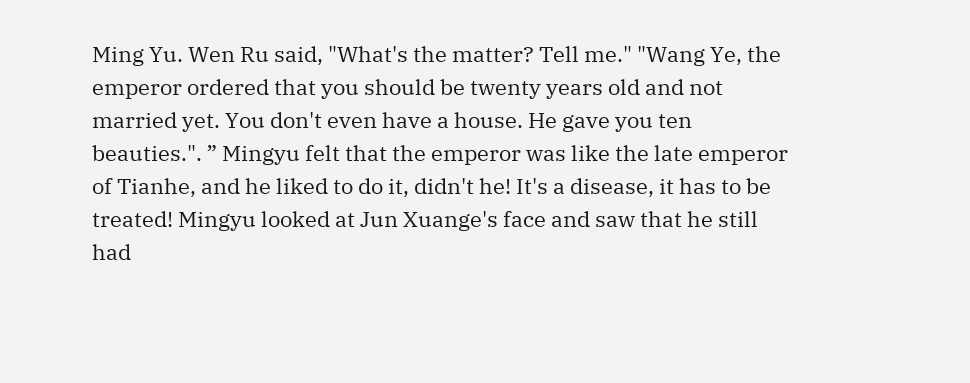Ming Yu. Wen Ru said, "What's the matter? Tell me." "Wang Ye, the emperor ordered that you should be twenty years old and not married yet. You don't even have a house. He gave you ten beauties.". ” Mingyu felt that the emperor was like the late emperor of Tianhe, and he liked to do it, didn't he! It's a disease, it has to be treated! Mingyu looked at Jun Xuange's face and saw that he still had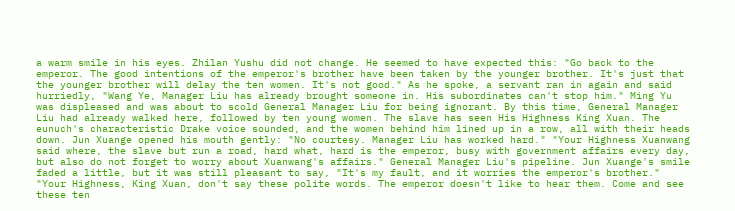a warm smile in his eyes. Zhilan Yushu did not change. He seemed to have expected this: "Go back to the emperor. The good intentions of the emperor's brother have been taken by the younger brother. It's just that the younger brother will delay the ten women. It's not good." As he spoke, a servant ran in again and said hurriedly, "Wang Ye, Manager Liu has already brought someone in. His subordinates can't stop him." Ming Yu was displeased and was about to scold General Manager Liu for being ignorant. By this time, General Manager Liu had already walked here, followed by ten young women. The slave has seen His Highness King Xuan. The eunuch's characteristic Drake voice sounded, and the women behind him lined up in a row, all with their heads down. Jun Xuange opened his mouth gently: "No courtesy. Manager Liu has worked hard." "Your Highness Xuanwang said where, the slave but run a road, hard what, hard is the emperor, busy with government affairs every day, but also do not forget to worry about Xuanwang's affairs." General Manager Liu's pipeline. Jun Xuange's smile faded a little, but it was still pleasant to say, "It's my fault, and it worries the emperor's brother." "Your Highness, King Xuan, don't say these polite words. The emperor doesn't like to hear them. Come and see these ten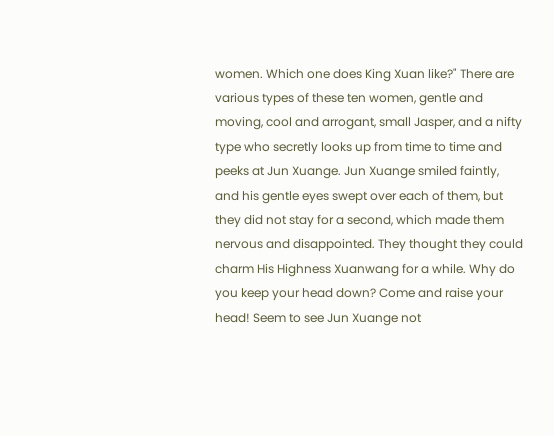women. Which one does King Xuan like?" There are various types of these ten women, gentle and moving, cool and arrogant, small Jasper, and a nifty type who secretly looks up from time to time and peeks at Jun Xuange. Jun Xuange smiled faintly, and his gentle eyes swept over each of them, but they did not stay for a second, which made them nervous and disappointed. They thought they could charm His Highness Xuanwang for a while. Why do you keep your head down? Come and raise your head! Seem to see Jun Xuange not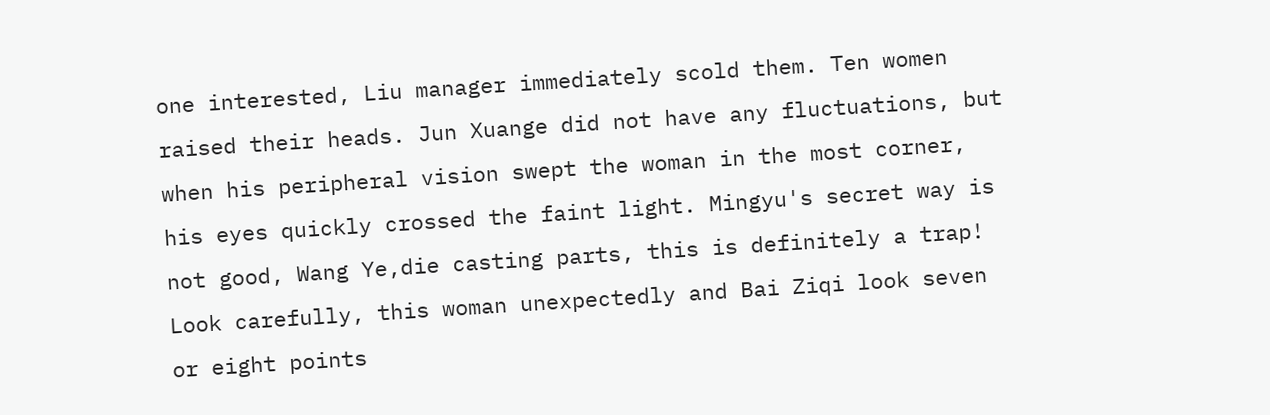one interested, Liu manager immediately scold them. Ten women raised their heads. Jun Xuange did not have any fluctuations, but when his peripheral vision swept the woman in the most corner, his eyes quickly crossed the faint light. Mingyu's secret way is not good, Wang Ye,die casting parts, this is definitely a trap! Look carefully, this woman unexpectedly and Bai Ziqi look seven or eight points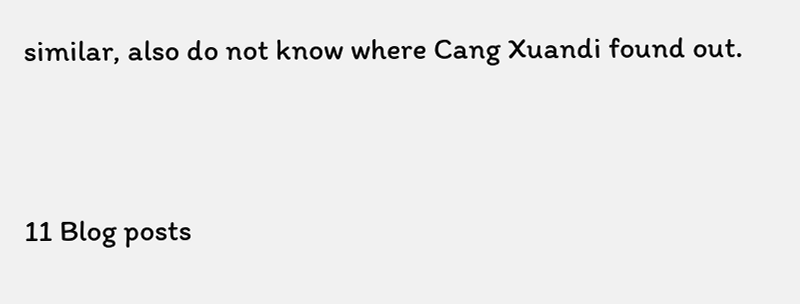similar, also do not know where Cang Xuandi found out.


11 Blog posts